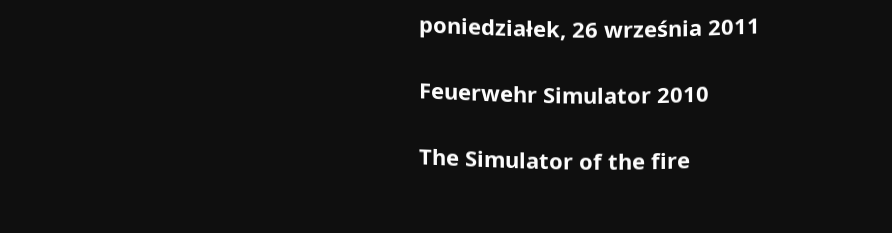poniedziałek, 26 września 2011

Feuerwehr Simulator 2010

The Simulator of the fire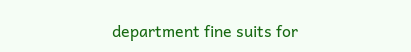department fine suits for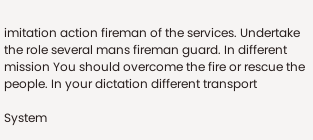imitation action fireman of the services. Undertake the role several mans fireman guard. In different mission You should overcome the fire or rescue the people. In your dictation different transport

System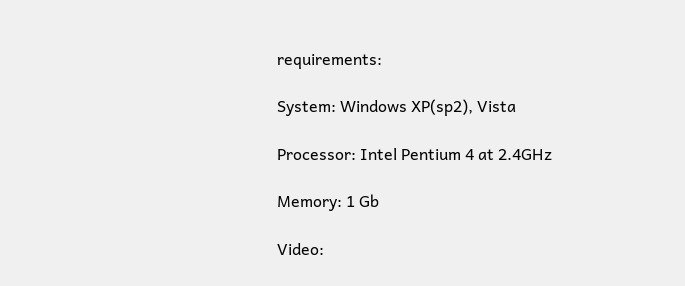requirements:

System: Windows XP(sp2), Vista

Processor: Intel Pentium 4 at 2.4GHz

Memory: 1 Gb

Video: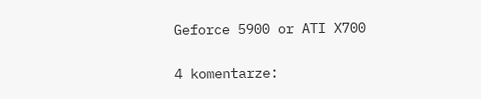Geforce 5900 or ATI X700

4 komentarze: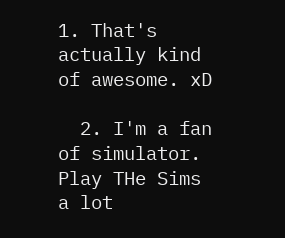1. That's actually kind of awesome. xD

  2. I'm a fan of simulator. Play THe Sims a lot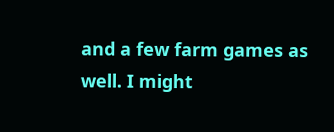and a few farm games as well. I might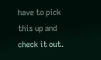have to pick this up and check it out.